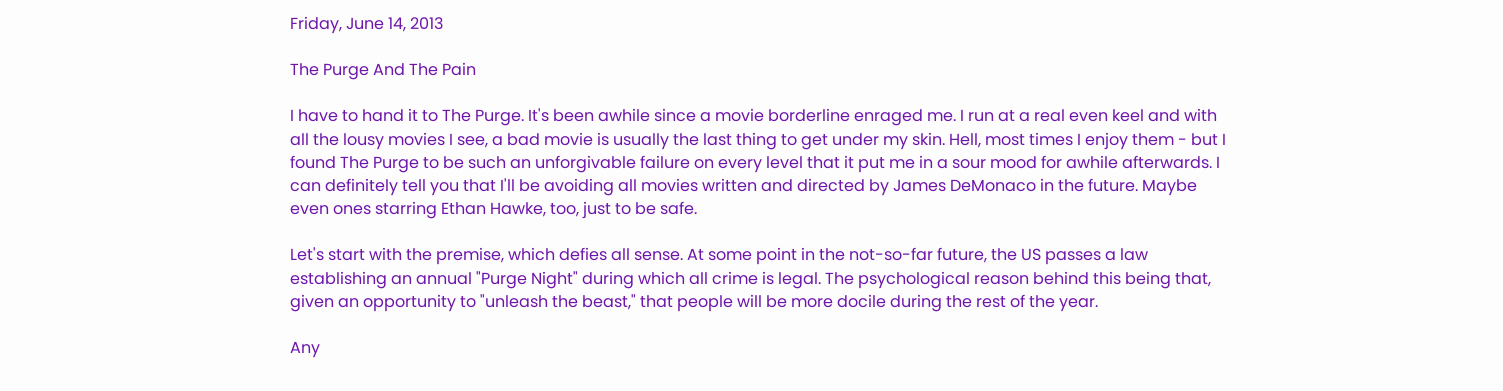Friday, June 14, 2013

The Purge And The Pain

I have to hand it to The Purge. It's been awhile since a movie borderline enraged me. I run at a real even keel and with all the lousy movies I see, a bad movie is usually the last thing to get under my skin. Hell, most times I enjoy them - but I found The Purge to be such an unforgivable failure on every level that it put me in a sour mood for awhile afterwards. I can definitely tell you that I'll be avoiding all movies written and directed by James DeMonaco in the future. Maybe even ones starring Ethan Hawke, too, just to be safe.

Let's start with the premise, which defies all sense. At some point in the not-so-far future, the US passes a law establishing an annual "Purge Night" during which all crime is legal. The psychological reason behind this being that, given an opportunity to "unleash the beast," that people will be more docile during the rest of the year.

Any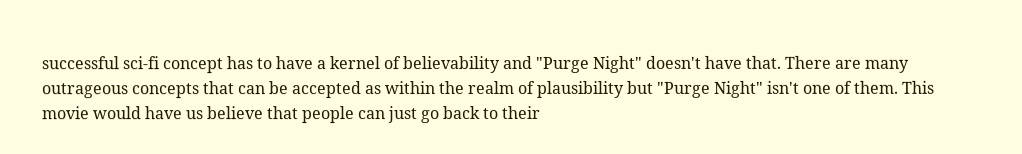successful sci-fi concept has to have a kernel of believability and "Purge Night" doesn't have that. There are many outrageous concepts that can be accepted as within the realm of plausibility but "Purge Night" isn't one of them. This movie would have us believe that people can just go back to their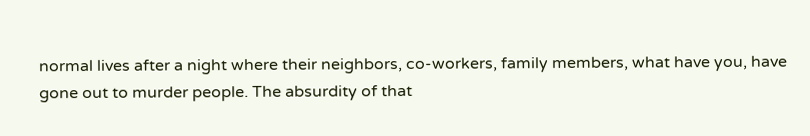normal lives after a night where their neighbors, co-workers, family members, what have you, have gone out to murder people. The absurdity of that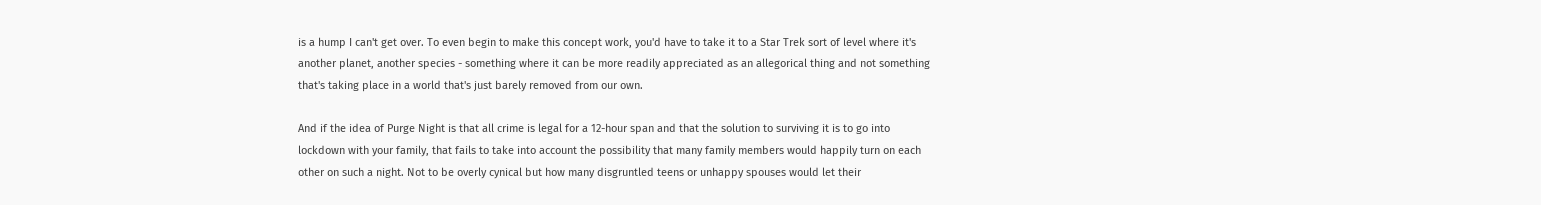is a hump I can't get over. To even begin to make this concept work, you'd have to take it to a Star Trek sort of level where it's another planet, another species - something where it can be more readily appreciated as an allegorical thing and not something that's taking place in a world that's just barely removed from our own.

And if the idea of Purge Night is that all crime is legal for a 12-hour span and that the solution to surviving it is to go into lockdown with your family, that fails to take into account the possibility that many family members would happily turn on each other on such a night. Not to be overly cynical but how many disgruntled teens or unhappy spouses would let their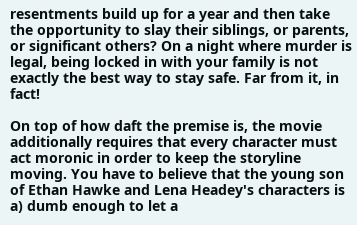resentments build up for a year and then take the opportunity to slay their siblings, or parents, or significant others? On a night where murder is legal, being locked in with your family is not exactly the best way to stay safe. Far from it, in fact!

On top of how daft the premise is, the movie additionally requires that every character must act moronic in order to keep the storyline moving. You have to believe that the young son of Ethan Hawke and Lena Headey's characters is a) dumb enough to let a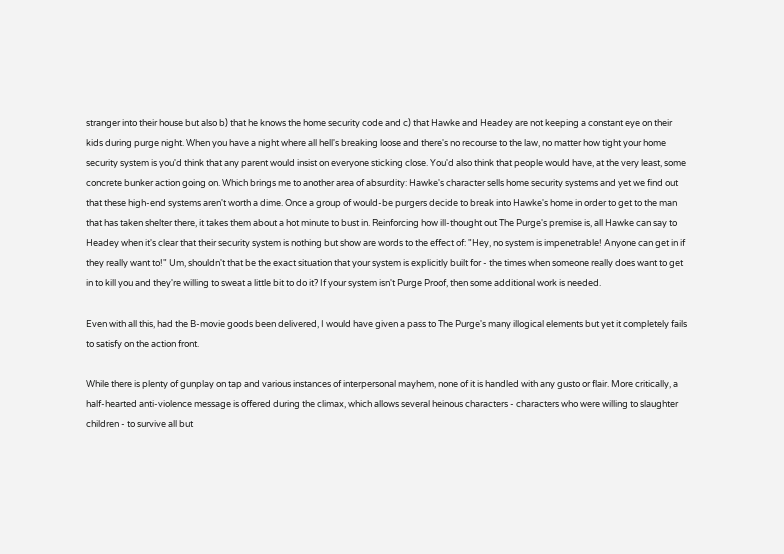stranger into their house but also b) that he knows the home security code and c) that Hawke and Headey are not keeping a constant eye on their kids during purge night. When you have a night where all hell's breaking loose and there's no recourse to the law, no matter how tight your home security system is you'd think that any parent would insist on everyone sticking close. You'd also think that people would have, at the very least, some concrete bunker action going on. Which brings me to another area of absurdity: Hawke's character sells home security systems and yet we find out that these high-end systems aren't worth a dime. Once a group of would-be purgers decide to break into Hawke's home in order to get to the man that has taken shelter there, it takes them about a hot minute to bust in. Reinforcing how ill-thought out The Purge's premise is, all Hawke can say to Headey when it's clear that their security system is nothing but show are words to the effect of: "Hey, no system is impenetrable! Anyone can get in if they really want to!" Um, shouldn't that be the exact situation that your system is explicitly built for - the times when someone really does want to get in to kill you and they're willing to sweat a little bit to do it? If your system isn't Purge Proof, then some additional work is needed.

Even with all this, had the B-movie goods been delivered, I would have given a pass to The Purge's many illogical elements but yet it completely fails to satisfy on the action front.

While there is plenty of gunplay on tap and various instances of interpersonal mayhem, none of it is handled with any gusto or flair. More critically, a half-hearted anti-violence message is offered during the climax, which allows several heinous characters - characters who were willing to slaughter children - to survive all but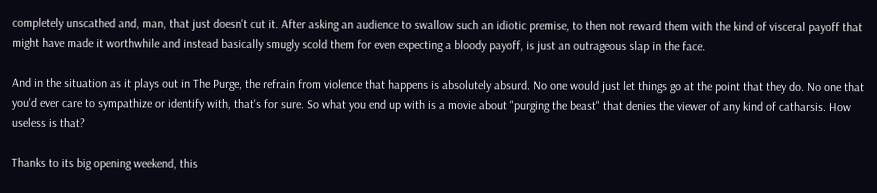completely unscathed and, man, that just doesn't cut it. After asking an audience to swallow such an idiotic premise, to then not reward them with the kind of visceral payoff that might have made it worthwhile and instead basically smugly scold them for even expecting a bloody payoff, is just an outrageous slap in the face.

And in the situation as it plays out in The Purge, the refrain from violence that happens is absolutely absurd. No one would just let things go at the point that they do. No one that you'd ever care to sympathize or identify with, that's for sure. So what you end up with is a movie about "purging the beast" that denies the viewer of any kind of catharsis. How useless is that?

Thanks to its big opening weekend, this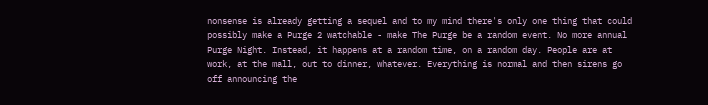nonsense is already getting a sequel and to my mind there's only one thing that could possibly make a Purge 2 watchable - make The Purge be a random event. No more annual Purge Night. Instead, it happens at a random time, on a random day. People are at work, at the mall, out to dinner, whatever. Everything is normal and then sirens go off announcing the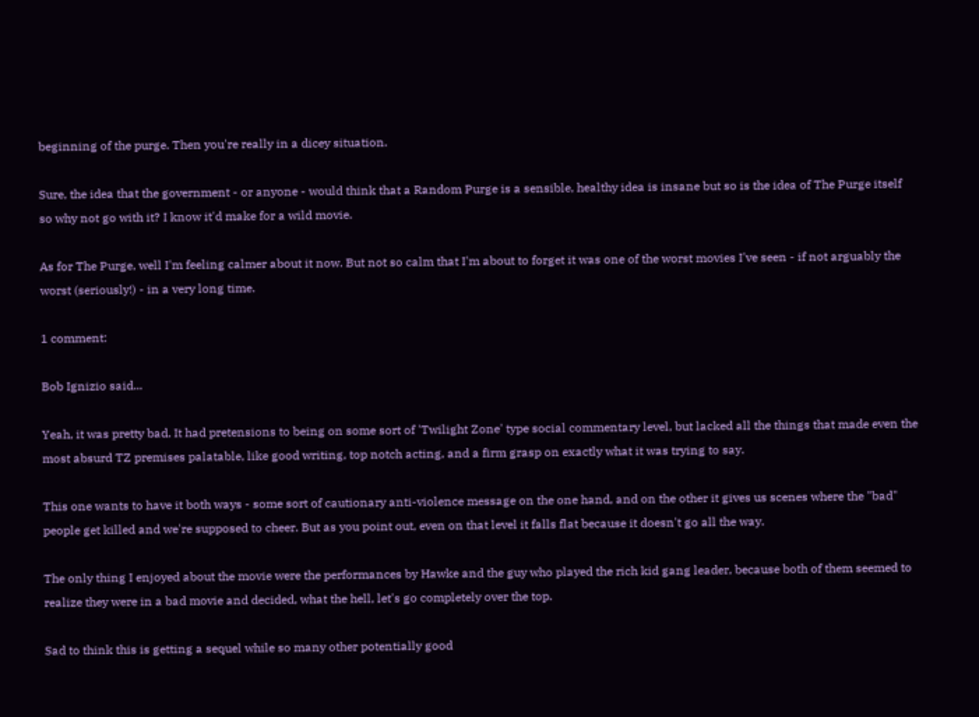beginning of the purge. Then you're really in a dicey situation.

Sure, the idea that the government - or anyone - would think that a Random Purge is a sensible, healthy idea is insane but so is the idea of The Purge itself so why not go with it? I know it'd make for a wild movie.

As for The Purge, well I'm feeling calmer about it now. But not so calm that I'm about to forget it was one of the worst movies I've seen - if not arguably the worst (seriously!) - in a very long time.

1 comment:

Bob Ignizio said...

Yeah, it was pretty bad. It had pretensions to being on some sort of 'Twilight Zone' type social commentary level, but lacked all the things that made even the most absurd TZ premises palatable, like good writing, top notch acting, and a firm grasp on exactly what it was trying to say.

This one wants to have it both ways - some sort of cautionary anti-violence message on the one hand, and on the other it gives us scenes where the "bad" people get killed and we're supposed to cheer. But as you point out, even on that level it falls flat because it doesn't go all the way.

The only thing I enjoyed about the movie were the performances by Hawke and the guy who played the rich kid gang leader, because both of them seemed to realize they were in a bad movie and decided, what the hell, let's go completely over the top.

Sad to think this is getting a sequel while so many other potentially good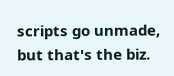scripts go unmade, but that's the biz.